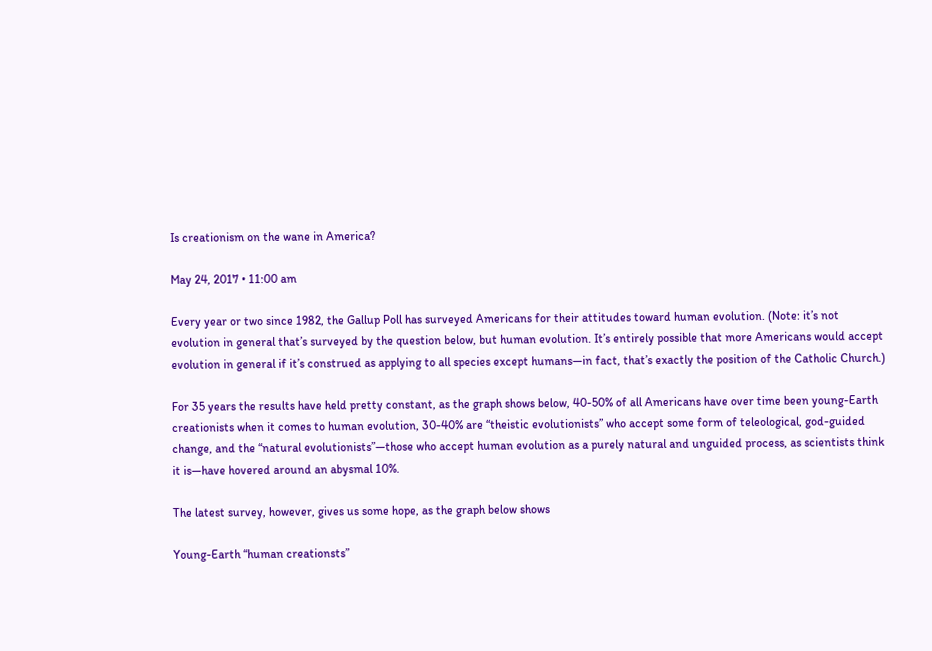Is creationism on the wane in America?

May 24, 2017 • 11:00 am

Every year or two since 1982, the Gallup Poll has surveyed Americans for their attitudes toward human evolution. (Note: it’s not evolution in general that’s surveyed by the question below, but human evolution. It’s entirely possible that more Americans would accept evolution in general if it’s construed as applying to all species except humans—in fact, that’s exactly the position of the Catholic Church.)

For 35 years the results have held pretty constant, as the graph shows below, 40-50% of all Americans have over time been young-Earth creationists when it comes to human evolution, 30-40% are “theistic evolutionists” who accept some form of teleological, god-guided change, and the “natural evolutionists”—those who accept human evolution as a purely natural and unguided process, as scientists think it is—have hovered around an abysmal 10%.

The latest survey, however, gives us some hope, as the graph below shows

Young-Earth “human creationsts”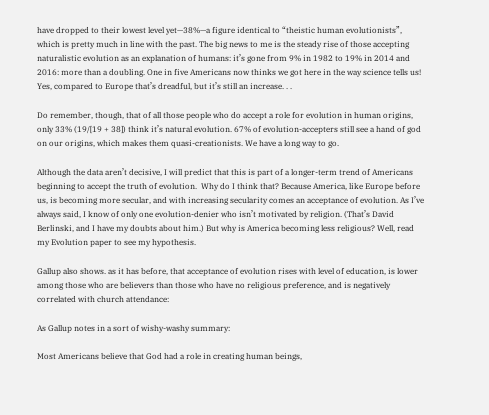have dropped to their lowest level yet—38%—a figure identical to “theistic human evolutionists”, which is pretty much in line with the past. The big news to me is the steady rise of those accepting naturalistic evolution as an explanation of humans: it’s gone from 9% in 1982 to 19% in 2014 and 2016: more than a doubling. One in five Americans now thinks we got here in the way science tells us! Yes, compared to Europe that’s dreadful, but it’s still an increase. . .

Do remember, though, that of all those people who do accept a role for evolution in human origins, only 33% (19/[19 + 38]) think it’s natural evolution. 67% of evolution-accepters still see a hand of god on our origins, which makes them quasi-creationists. We have a long way to go.

Although the data aren’t decisive, I will predict that this is part of a longer-term trend of Americans beginning to accept the truth of evolution.  Why do I think that? Because America, like Europe before us, is becoming more secular, and with increasing secularity comes an acceptance of evolution. As I’ve always said, I know of only one evolution-denier who isn’t motivated by religion. (That’s David Berlinski, and I have my doubts about him.) But why is America becoming less religious? Well, read my Evolution paper to see my hypothesis.

Gallup also shows. as it has before, that acceptance of evolution rises with level of education, is lower among those who are believers than those who have no religious preference, and is negatively correlated with church attendance:

As Gallup notes in a sort of wishy-washy summary:

Most Americans believe that God had a role in creating human beings,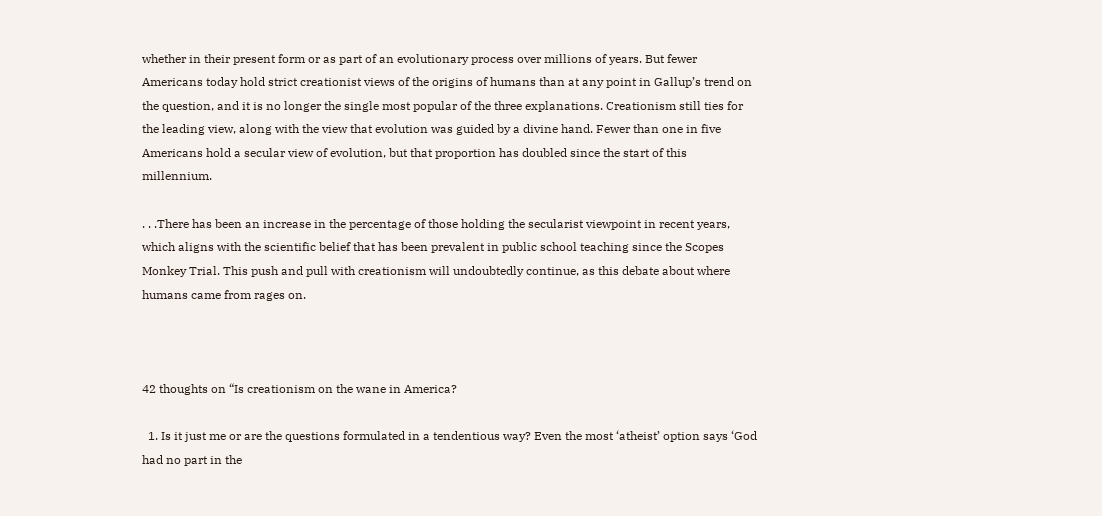whether in their present form or as part of an evolutionary process over millions of years. But fewer Americans today hold strict creationist views of the origins of humans than at any point in Gallup’s trend on the question, and it is no longer the single most popular of the three explanations. Creationism still ties for the leading view, along with the view that evolution was guided by a divine hand. Fewer than one in five Americans hold a secular view of evolution, but that proportion has doubled since the start of this millennium.

. . .There has been an increase in the percentage of those holding the secularist viewpoint in recent years, which aligns with the scientific belief that has been prevalent in public school teaching since the Scopes Monkey Trial. This push and pull with creationism will undoubtedly continue, as this debate about where humans came from rages on.



42 thoughts on “Is creationism on the wane in America?

  1. Is it just me or are the questions formulated in a tendentious way? Even the most ‘atheist’ option says ‘God had no part in the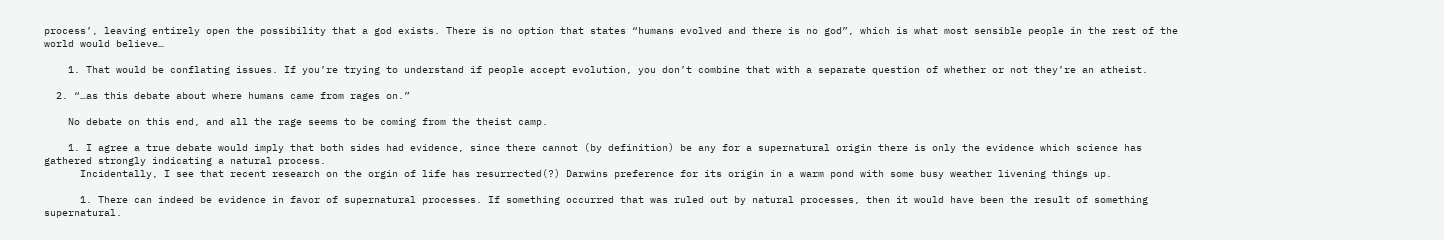process’, leaving entirely open the possibility that a god exists. There is no option that states “humans evolved and there is no god”, which is what most sensible people in the rest of the world would believe…

    1. That would be conflating issues. If you’re trying to understand if people accept evolution, you don’t combine that with a separate question of whether or not they’re an atheist.

  2. “…as this debate about where humans came from rages on.”

    No debate on this end, and all the rage seems to be coming from the theist camp.

    1. I agree a true debate would imply that both sides had evidence, since there cannot (by definition) be any for a supernatural origin there is only the evidence which science has gathered strongly indicating a natural process.
      Incidentally, I see that recent research on the orgin of life has resurrected(?) Darwins preference for its origin in a warm pond with some busy weather livening things up.

      1. There can indeed be evidence in favor of supernatural processes. If something occurred that was ruled out by natural processes, then it would have been the result of something supernatural.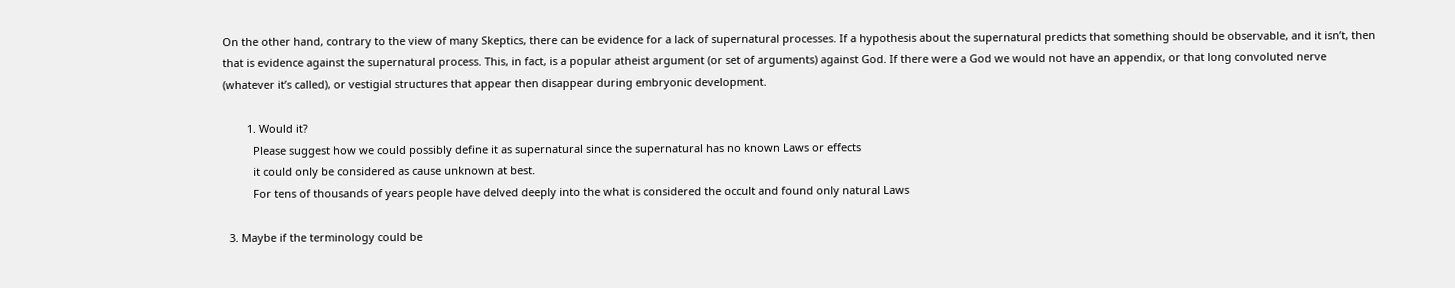On the other hand, contrary to the view of many Skeptics, there can be evidence for a lack of supernatural processes. If a hypothesis about the supernatural predicts that something should be observable, and it isn’t, then that is evidence against the supernatural process. This, in fact, is a popular atheist argument (or set of arguments) against God. If there were a God we would not have an appendix, or that long convoluted nerve (whatever it’s called), or vestigial structures that appear then disappear during embryonic development.

        1. Would it?
          Please suggest how we could possibly define it as supernatural since the supernatural has no known Laws or effects
          it could only be considered as cause unknown at best.
          For tens of thousands of years people have delved deeply into the what is considered the occult and found only natural Laws

  3. Maybe if the terminology could be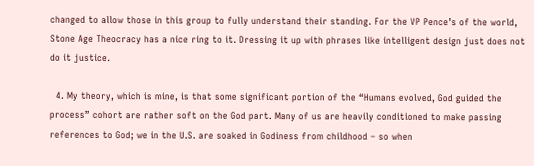changed to allow those in this group to fully understand their standing. For the VP Pence’s of the world, Stone Age Theocracy has a nice ring to it. Dressing it up with phrases like intelligent design just does not do it justice.

  4. My theory, which is mine, is that some significant portion of the “Humans evolved, God guided the process” cohort are rather soft on the God part. Many of us are heavily conditioned to make passing references to God; we in the U.S. are soaked in Godiness from childhood – so when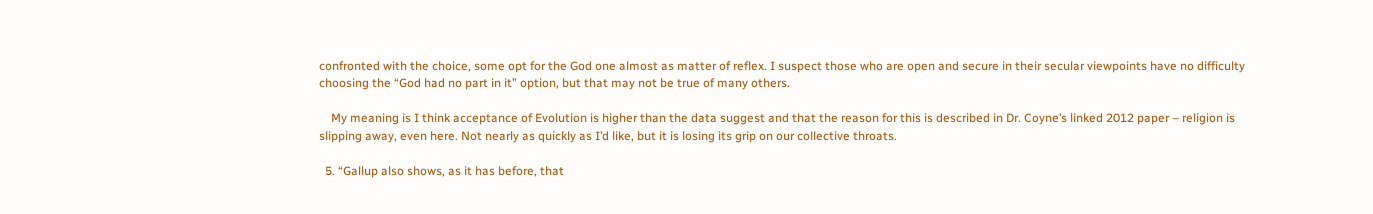confronted with the choice, some opt for the God one almost as matter of reflex. I suspect those who are open and secure in their secular viewpoints have no difficulty choosing the “God had no part in it” option, but that may not be true of many others.

    My meaning is I think acceptance of Evolution is higher than the data suggest and that the reason for this is described in Dr. Coyne’s linked 2012 paper – religion is slipping away, even here. Not nearly as quickly as I’d like, but it is losing its grip on our collective throats.

  5. “Gallup also shows, as it has before, that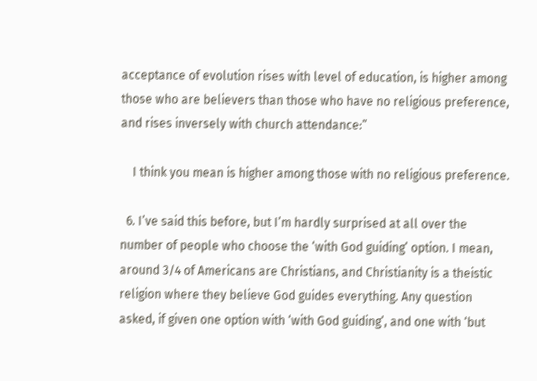acceptance of evolution rises with level of education, is higher among those who are believers than those who have no religious preference, and rises inversely with church attendance:”

    I think you mean is higher among those with no religious preference.

  6. I’ve said this before, but I’m hardly surprised at all over the number of people who choose the ‘with God guiding’ option. I mean, around 3/4 of Americans are Christians, and Christianity is a theistic religion where they believe God guides everything. Any question asked, if given one option with ‘with God guiding’, and one with ‘but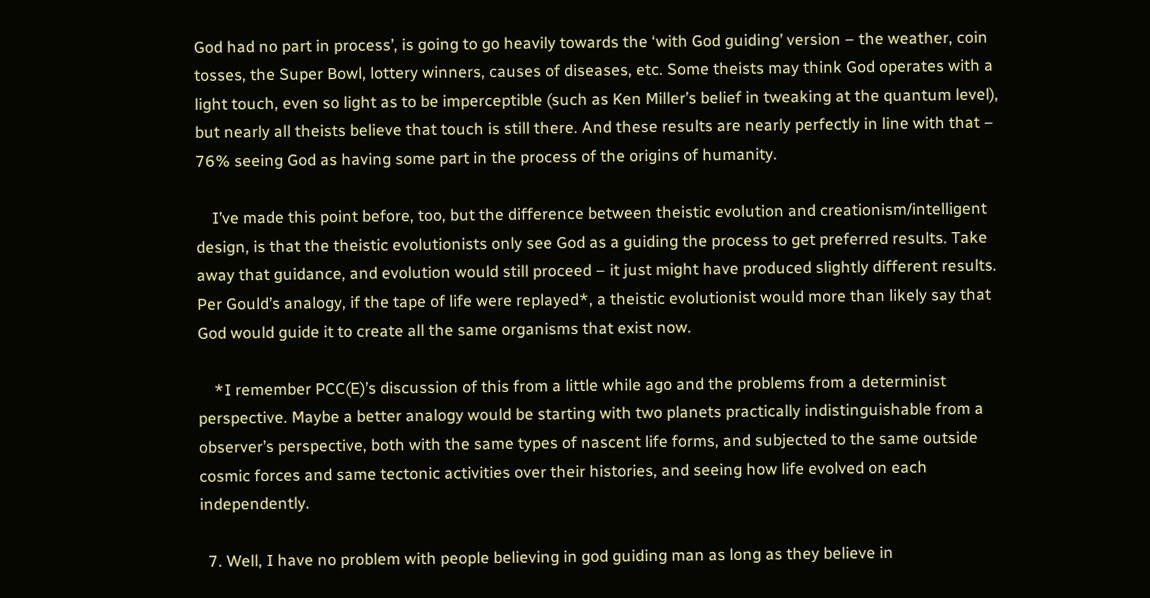God had no part in process’, is going to go heavily towards the ‘with God guiding’ version – the weather, coin tosses, the Super Bowl, lottery winners, causes of diseases, etc. Some theists may think God operates with a light touch, even so light as to be imperceptible (such as Ken Miller’s belief in tweaking at the quantum level), but nearly all theists believe that touch is still there. And these results are nearly perfectly in line with that – 76% seeing God as having some part in the process of the origins of humanity.

    I’ve made this point before, too, but the difference between theistic evolution and creationism/intelligent design, is that the theistic evolutionists only see God as a guiding the process to get preferred results. Take away that guidance, and evolution would still proceed – it just might have produced slightly different results. Per Gould’s analogy, if the tape of life were replayed*, a theistic evolutionist would more than likely say that God would guide it to create all the same organisms that exist now.

    *I remember PCC(E)’s discussion of this from a little while ago and the problems from a determinist perspective. Maybe a better analogy would be starting with two planets practically indistinguishable from a observer’s perspective, both with the same types of nascent life forms, and subjected to the same outside cosmic forces and same tectonic activities over their histories, and seeing how life evolved on each independently.

  7. Well, I have no problem with people believing in god guiding man as long as they believe in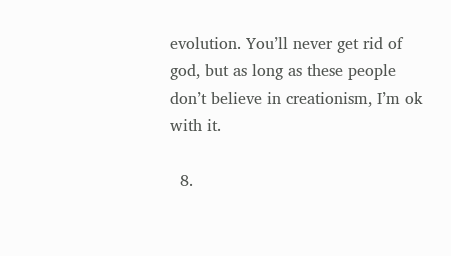evolution. You’ll never get rid of god, but as long as these people don’t believe in creationism, I’m ok with it.

  8.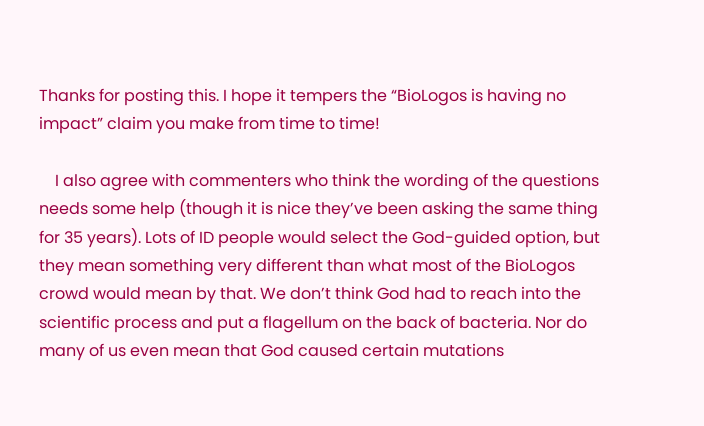Thanks for posting this. I hope it tempers the “BioLogos is having no impact” claim you make from time to time!

    I also agree with commenters who think the wording of the questions needs some help (though it is nice they’ve been asking the same thing for 35 years). Lots of ID people would select the God-guided option, but they mean something very different than what most of the BioLogos crowd would mean by that. We don’t think God had to reach into the scientific process and put a flagellum on the back of bacteria. Nor do many of us even mean that God caused certain mutations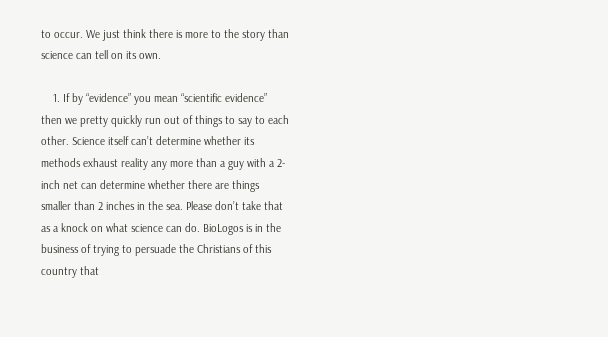to occur. We just think there is more to the story than science can tell on its own.

    1. If by “evidence” you mean “scientific evidence” then we pretty quickly run out of things to say to each other. Science itself can’t determine whether its methods exhaust reality any more than a guy with a 2-inch net can determine whether there are things smaller than 2 inches in the sea. Please don’t take that as a knock on what science can do. BioLogos is in the business of trying to persuade the Christians of this country that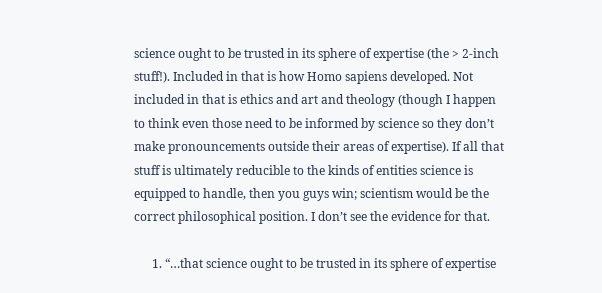science ought to be trusted in its sphere of expertise (the > 2-inch stuff!). Included in that is how Homo sapiens developed. Not included in that is ethics and art and theology (though I happen to think even those need to be informed by science so they don’t make pronouncements outside their areas of expertise). If all that stuff is ultimately reducible to the kinds of entities science is equipped to handle, then you guys win; scientism would be the correct philosophical position. I don’t see the evidence for that.

      1. “…that science ought to be trusted in its sphere of expertise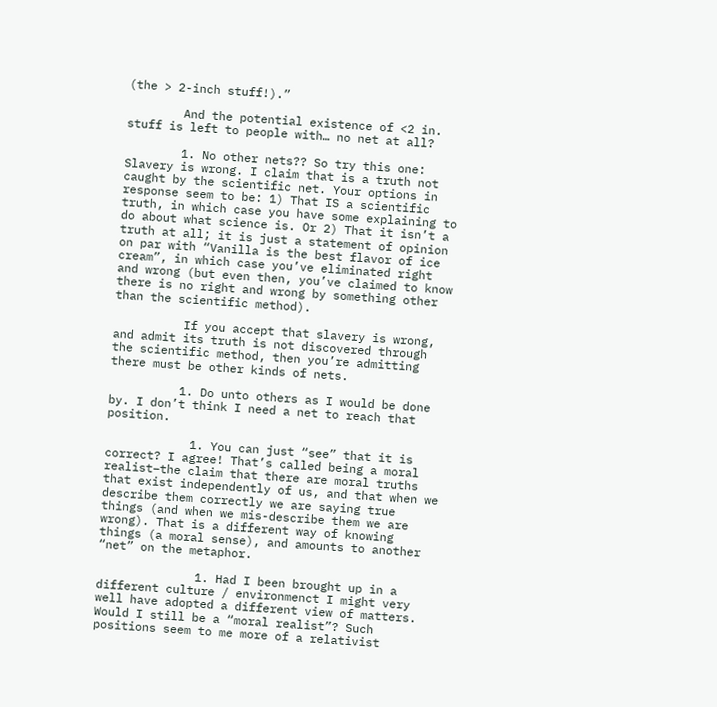(the > 2-inch stuff!).”

        And the potential existence of <2 in. stuff is left to people with… no net at all?

        1. No other nets?? So try this one: Slavery is wrong. I claim that is a truth not caught by the scientific net. Your options in response seem to be: 1) That IS a scientific truth, in which case you have some explaining to do about what science is. Or 2) That it isn’t a truth at all; it is just a statement of opinion on par with “Vanilla is the best flavor of ice cream”, in which case you’ve eliminated right and wrong (but even then, you’ve claimed to know there is no right and wrong by something other than the scientific method).

          If you accept that slavery is wrong, and admit its truth is not discovered through the scientific method, then you’re admitting there must be other kinds of nets.

          1. Do unto others as I would be done by. I don’t think I need a net to reach that position.

            1. You can just “see” that it is correct? I agree! That’s called being a moral realist–the claim that there are moral truths that exist independently of us, and that when we describe them correctly we are saying true things (and when we mis-describe them we are wrong). That is a different way of knowing things (a moral sense), and amounts to another “net” on the metaphor.

              1. Had I been brought up in a different culture / environmenct I might very well have adopted a different view of matters. Would I still be a “moral realist”? Such positions seem to me more of a relativist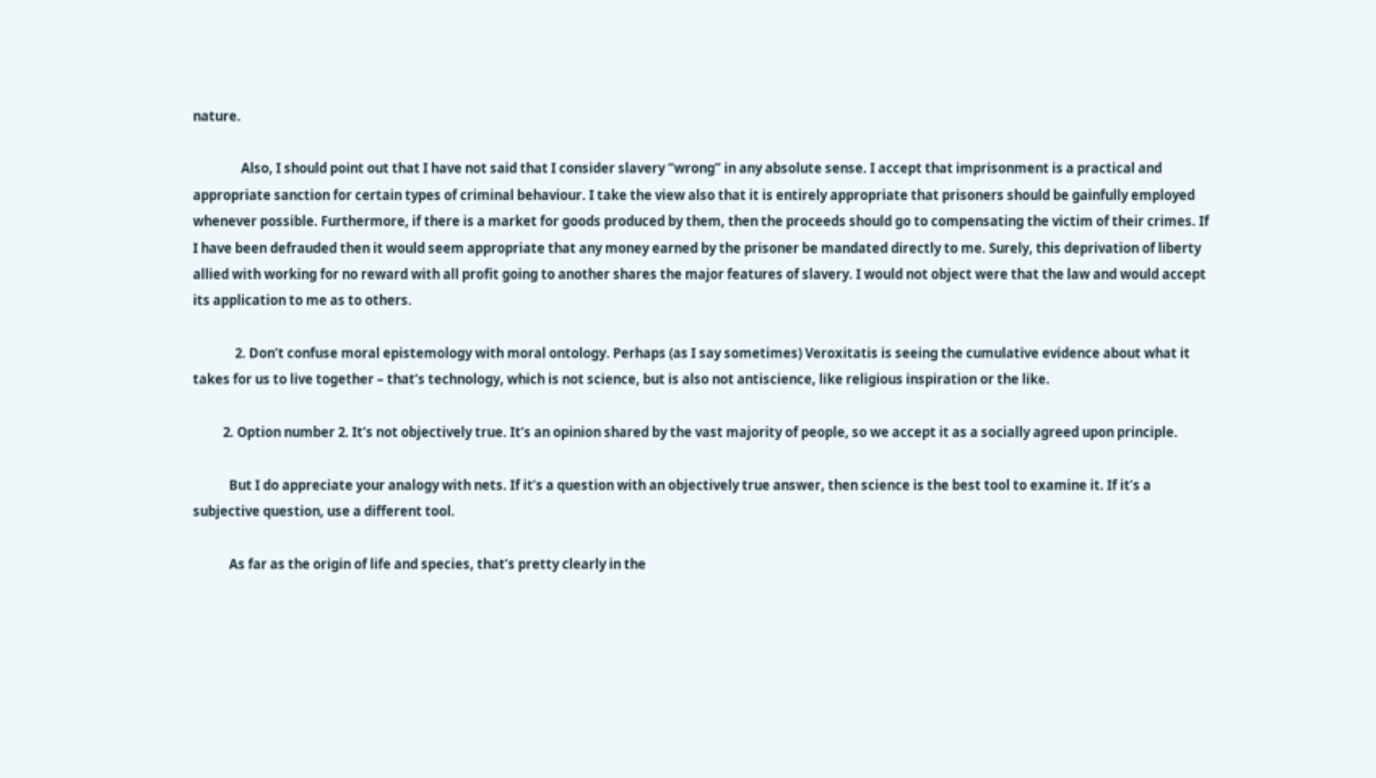nature.

                Also, I should point out that I have not said that I consider slavery “wrong” in any absolute sense. I accept that imprisonment is a practical and appropriate sanction for certain types of criminal behaviour. I take the view also that it is entirely appropriate that prisoners should be gainfully employed whenever possible. Furthermore, if there is a market for goods produced by them, then the proceeds should go to compensating the victim of their crimes. If I have been defrauded then it would seem appropriate that any money earned by the prisoner be mandated directly to me. Surely, this deprivation of liberty allied with working for no reward with all profit going to another shares the major features of slavery. I would not object were that the law and would accept its application to me as to others.

              2. Don’t confuse moral epistemology with moral ontology. Perhaps (as I say sometimes) Veroxitatis is seeing the cumulative evidence about what it takes for us to live together – that’s technology, which is not science, but is also not antiscience, like religious inspiration or the like.

          2. Option number 2. It’s not objectively true. It’s an opinion shared by the vast majority of people, so we accept it as a socially agreed upon principle.

            But I do appreciate your analogy with nets. If it’s a question with an objectively true answer, then science is the best tool to examine it. If it’s a subjective question, use a different tool.

            As far as the origin of life and species, that’s pretty clearly in the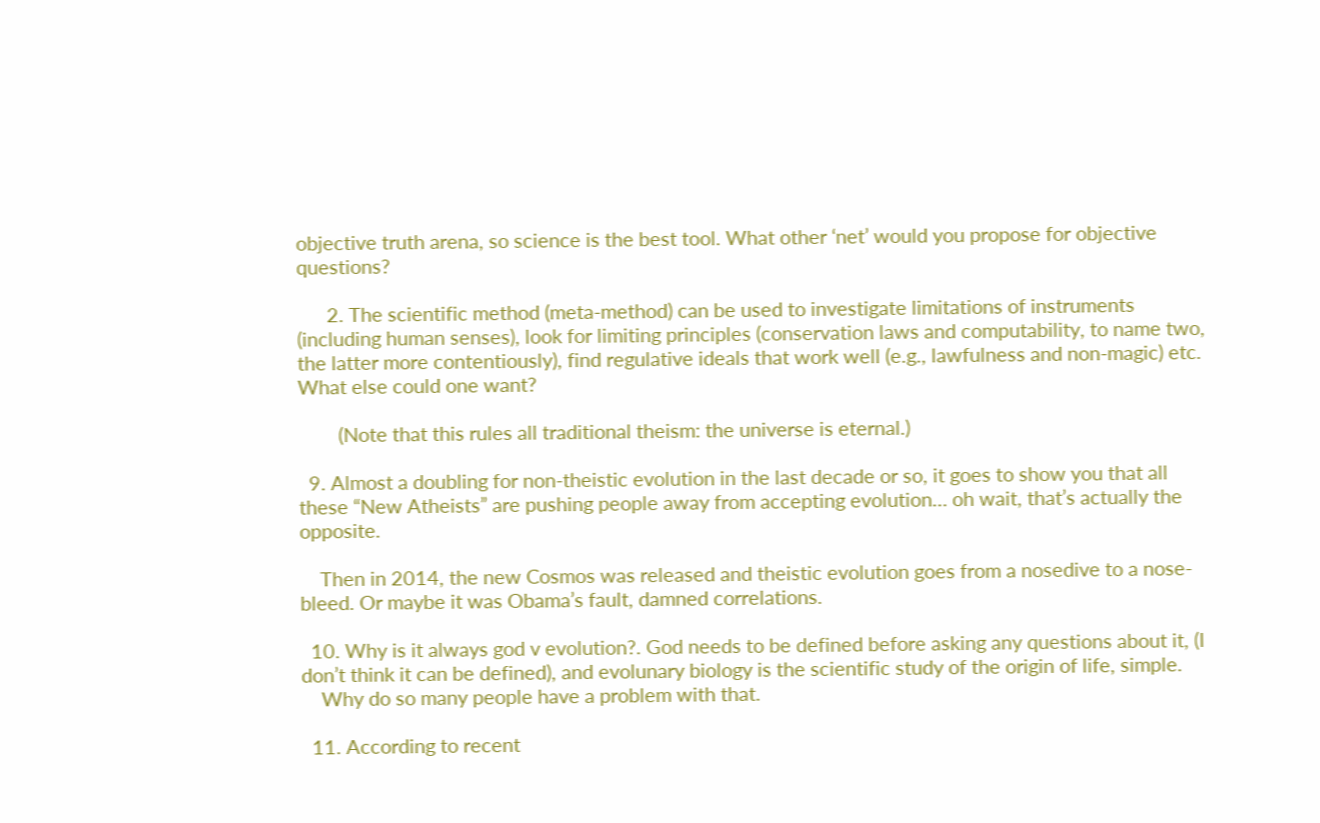objective truth arena, so science is the best tool. What other ‘net’ would you propose for objective questions?

      2. The scientific method (meta-method) can be used to investigate limitations of instruments (including human senses), look for limiting principles (conservation laws and computability, to name two, the latter more contentiously), find regulative ideals that work well (e.g., lawfulness and non-magic) etc. What else could one want?

        (Note that this rules all traditional theism: the universe is eternal.)

  9. Almost a doubling for non-theistic evolution in the last decade or so, it goes to show you that all these “New Atheists” are pushing people away from accepting evolution… oh wait, that’s actually the opposite.

    Then in 2014, the new Cosmos was released and theistic evolution goes from a nosedive to a nose-bleed. Or maybe it was Obama’s fault, damned correlations.

  10. Why is it always god v evolution?. God needs to be defined before asking any questions about it, (I don’t think it can be defined), and evolunary biology is the scientific study of the origin of life, simple.
    Why do so many people have a problem with that.

  11. According to recent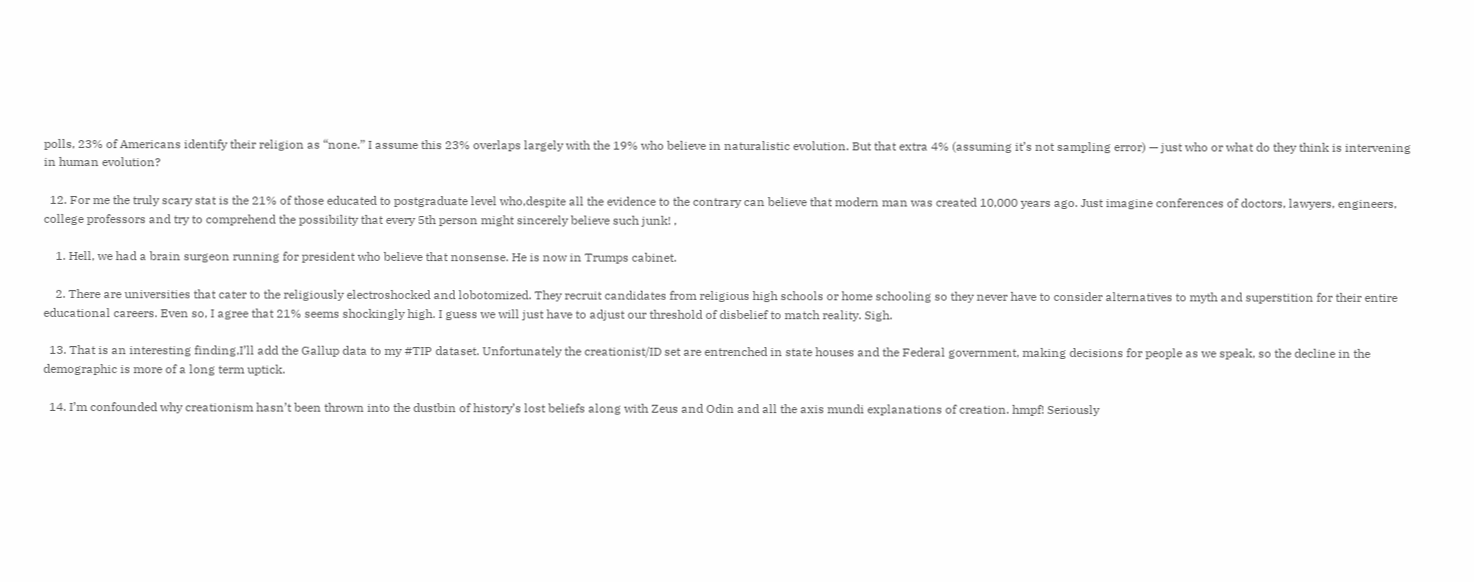polls, 23% of Americans identify their religion as “none.” I assume this 23% overlaps largely with the 19% who believe in naturalistic evolution. But that extra 4% (assuming it’s not sampling error) — just who or what do they think is intervening in human evolution?

  12. For me the truly scary stat is the 21% of those educated to postgraduate level who,despite all the evidence to the contrary can believe that modern man was created 10,000 years ago. Just imagine conferences of doctors, lawyers, engineers, college professors and try to comprehend the possibility that every 5th person might sincerely believe such junk! ,

    1. Hell, we had a brain surgeon running for president who believe that nonsense. He is now in Trumps cabinet.

    2. There are universities that cater to the religiously electroshocked and lobotomized. They recruit candidates from religious high schools or home schooling so they never have to consider alternatives to myth and superstition for their entire educational careers. Even so, I agree that 21% seems shockingly high. I guess we will just have to adjust our threshold of disbelief to match reality. Sigh.

  13. That is an interesting finding,I’ll add the Gallup data to my #TIP dataset. Unfortunately the creationist/ID set are entrenched in state houses and the Federal government, making decisions for people as we speak, so the decline in the demographic is more of a long term uptick.

  14. I’m confounded why creationism hasn’t been thrown into the dustbin of history’s lost beliefs along with Zeus and Odin and all the axis mundi explanations of creation. hmpf! Seriously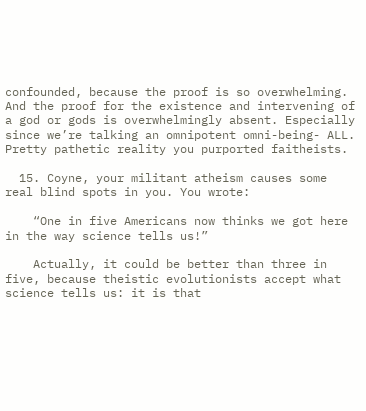confounded, because the proof is so overwhelming. And the proof for the existence and intervening of a god or gods is overwhelmingly absent. Especially since we’re talking an omnipotent omni-being- ALL. Pretty pathetic reality you purported faitheists.

  15. Coyne, your militant atheism causes some real blind spots in you. You wrote:

    “One in five Americans now thinks we got here in the way science tells us!”

    Actually, it could be better than three in five, because theistic evolutionists accept what science tells us: it is that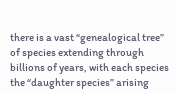there is a vast “genealogical tree” of species extending through billions of years, with each species the “daughter species” arising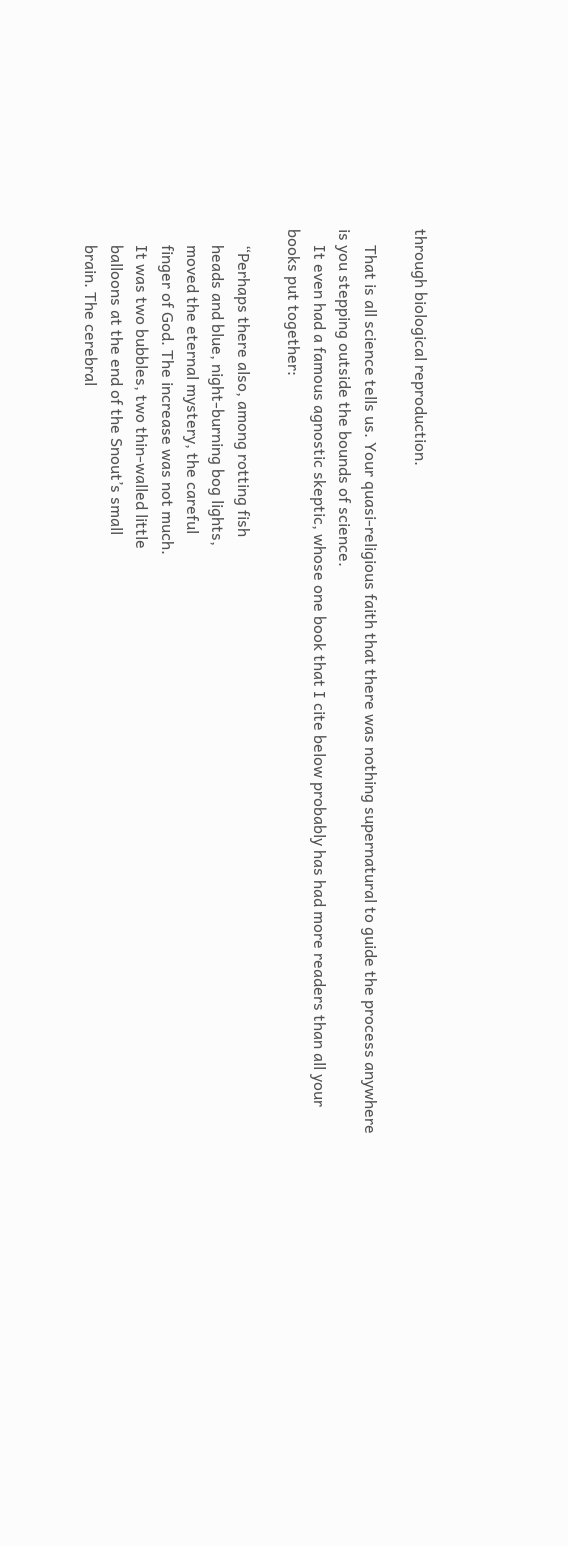through biological reproduction.

    That is all science tells us. Your quasi-religious faith that there was nothing supernatural to guide the process anywhere is you stepping outside the bounds of science.
    It even had a famous agnostic skeptic, whose one book that I cite below probably has had more readers than all your books put together:

    “Perhaps there also, among rotting fish
    heads and blue, night-burning bog lights,
    moved the eternal mystery, the careful
    finger of God. The increase was not much.
    It was two bubbles, two thin-walled little
    balloons at the end of the Snout’s small
    brain. The cerebral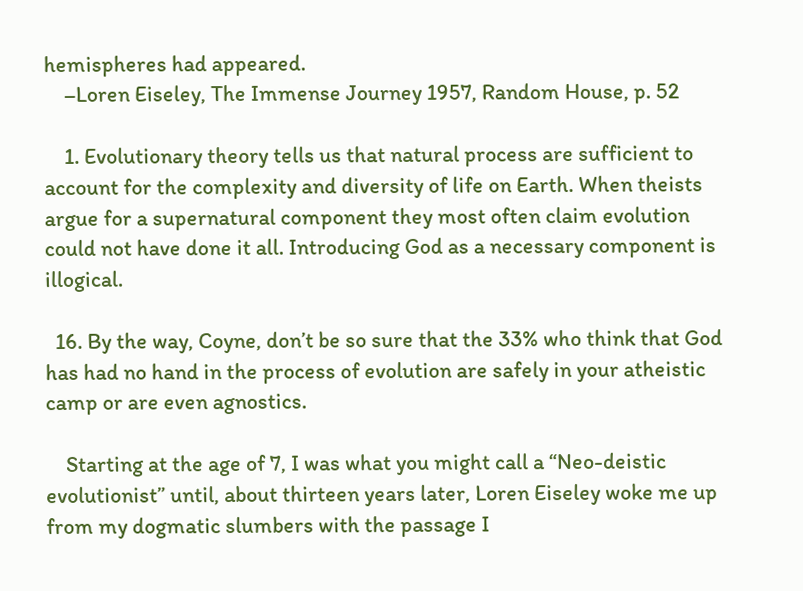hemispheres had appeared.
    –Loren Eiseley, The Immense Journey 1957, Random House, p. 52

    1. Evolutionary theory tells us that natural process are sufficient to account for the complexity and diversity of life on Earth. When theists argue for a supernatural component they most often claim evolution could not have done it all. Introducing God as a necessary component is illogical.

  16. By the way, Coyne, don’t be so sure that the 33% who think that God has had no hand in the process of evolution are safely in your atheistic camp or are even agnostics.

    Starting at the age of 7, I was what you might call a “Neo-deistic evolutionist” until, about thirteen years later, Loren Eiseley woke me up from my dogmatic slumbers with the passage I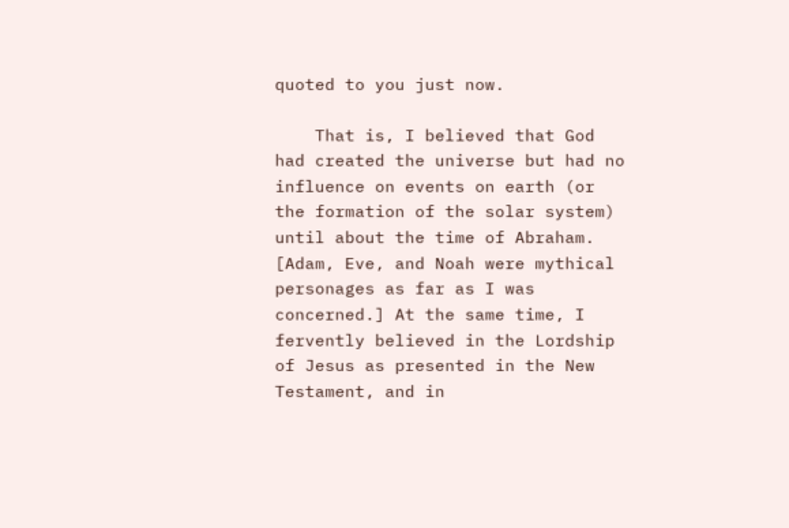quoted to you just now.

    That is, I believed that God had created the universe but had no influence on events on earth (or the formation of the solar system) until about the time of Abraham. [Adam, Eve, and Noah were mythical personages as far as I was concerned.] At the same time, I fervently believed in the Lordship of Jesus as presented in the New Testament, and in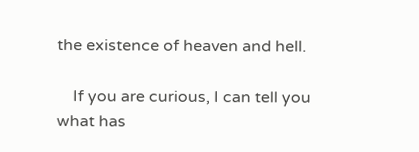the existence of heaven and hell.

    If you are curious, I can tell you what has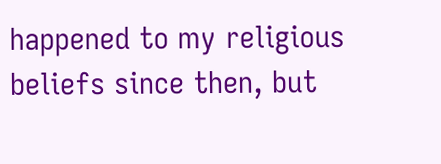happened to my religious beliefs since then, but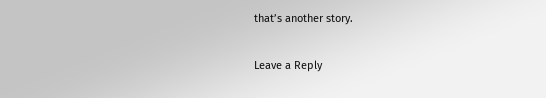that’s another story.

Leave a Reply